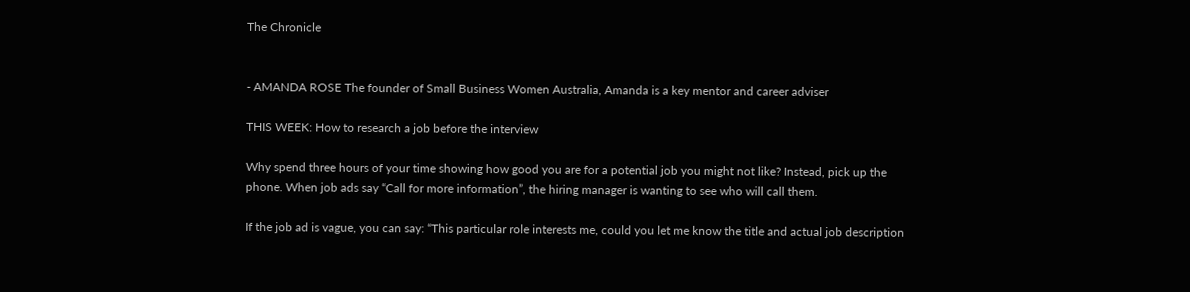The Chronicle


- AMANDA ROSE The founder of Small Business Women Australia, Amanda is a key mentor and career adviser

THIS WEEK: How to research a job before the interview

Why spend three hours of your time showing how good you are for a potential job you might not like? Instead, pick up the phone. When job ads say “Call for more information”, the hiring manager is wanting to see who will call them.

If the job ad is vague, you can say: “This particular role interests me, could you let me know the title and actual job description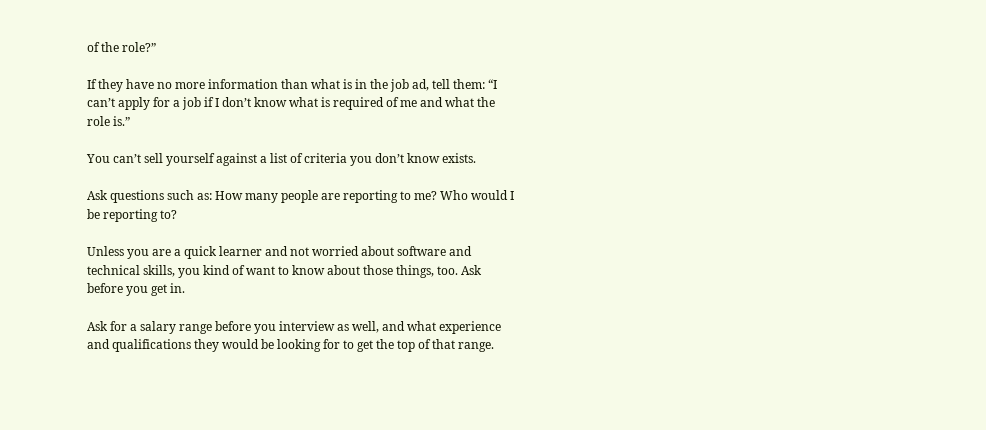of the role?”

If they have no more information than what is in the job ad, tell them: “I can’t apply for a job if I don’t know what is required of me and what the role is.”

You can’t sell yourself against a list of criteria you don’t know exists.

Ask questions such as: How many people are reporting to me? Who would I be reporting to?

Unless you are a quick learner and not worried about software and technical skills, you kind of want to know about those things, too. Ask before you get in.

Ask for a salary range before you interview as well, and what experience and qualifications they would be looking for to get the top of that range.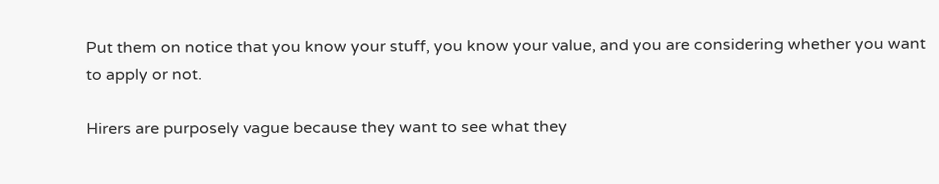Put them on notice that you know your stuff, you know your value, and you are considering whether you want to apply or not.

Hirers are purposely vague because they want to see what they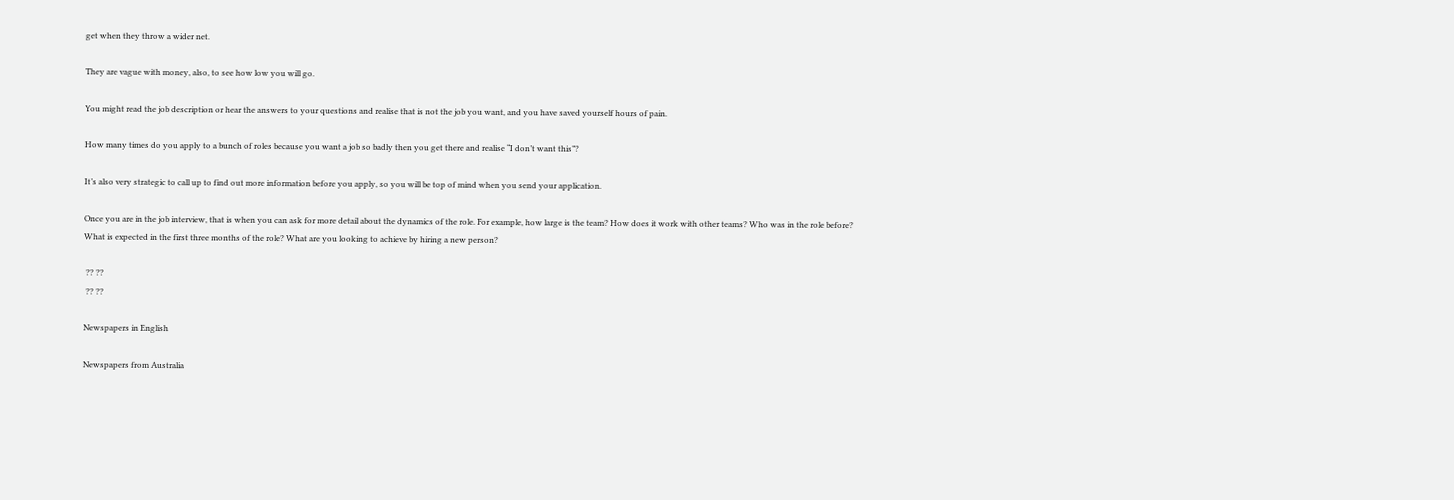get when they throw a wider net.

They are vague with money, also, to see how low you will go.

You might read the job description or hear the answers to your questions and realise that is not the job you want, and you have saved yourself hours of pain.

How many times do you apply to a bunch of roles because you want a job so badly then you get there and realise “I don’t want this”?

It’s also very strategic to call up to find out more information before you apply, so you will be top of mind when you send your application.

Once you are in the job interview, that is when you can ask for more detail about the dynamics of the role. For example, how large is the team? How does it work with other teams? Who was in the role before? What is expected in the first three months of the role? What are you looking to achieve by hiring a new person?

 ?? ??
 ?? ??

Newspapers in English

Newspapers from Australia